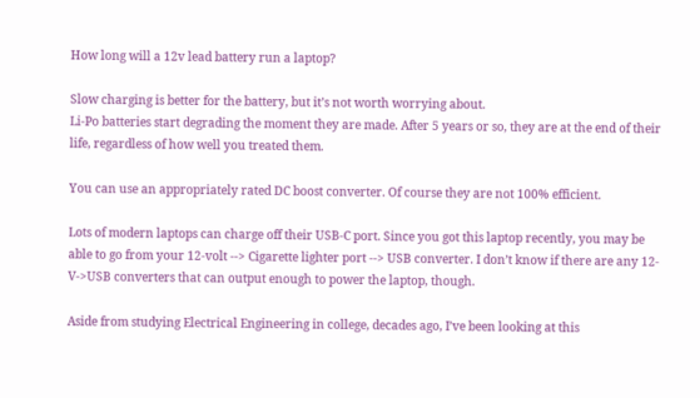How long will a 12v lead battery run a laptop?

Slow charging is better for the battery, but it’s not worth worrying about.
Li-Po batteries start degrading the moment they are made. After 5 years or so, they are at the end of their life, regardless of how well you treated them.

You can use an appropriately rated DC boost converter. Of course they are not 100% efficient.

Lots of modern laptops can charge off their USB-C port. Since you got this laptop recently, you may be able to go from your 12-volt --> Cigarette lighter port --> USB converter. I don’t know if there are any 12-V->USB converters that can output enough to power the laptop, though.

Aside from studying Electrical Engineering in college, decades ago, I’ve been looking at this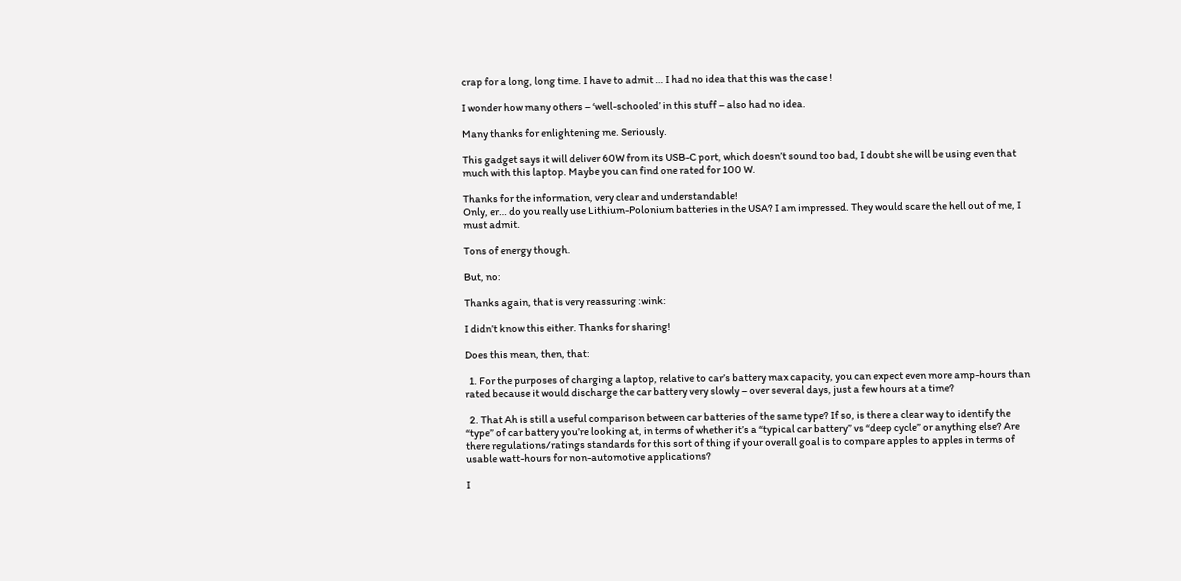crap for a long, long time. I have to admit … I had no idea that this was the case !

I wonder how many others – ‘well-schooled’ in this stuff – also had no idea.

Many thanks for enlightening me. Seriously.

This gadget says it will deliver 60W from its USB-C port, which doesn’t sound too bad, I doubt she will be using even that much with this laptop. Maybe you can find one rated for 100 W.

Thanks for the information, very clear and understandable!
Only, er… do you really use Lithium-Polonium batteries in the USA? I am impressed. They would scare the hell out of me, I must admit.

Tons of energy though.

But, no:

Thanks again, that is very reassuring :wink:

I didn’t know this either. Thanks for sharing!

Does this mean, then, that:

  1. For the purposes of charging a laptop, relative to car’s battery max capacity, you can expect even more amp-hours than rated because it would discharge the car battery very slowly – over several days, just a few hours at a time?

  2. That Ah is still a useful comparison between car batteries of the same type? If so, is there a clear way to identify the “type” of car battery you’re looking at, in terms of whether it’s a “typical car battery” vs “deep cycle” or anything else? Are there regulations/ratings standards for this sort of thing if your overall goal is to compare apples to apples in terms of usable watt-hours for non-automotive applications?

I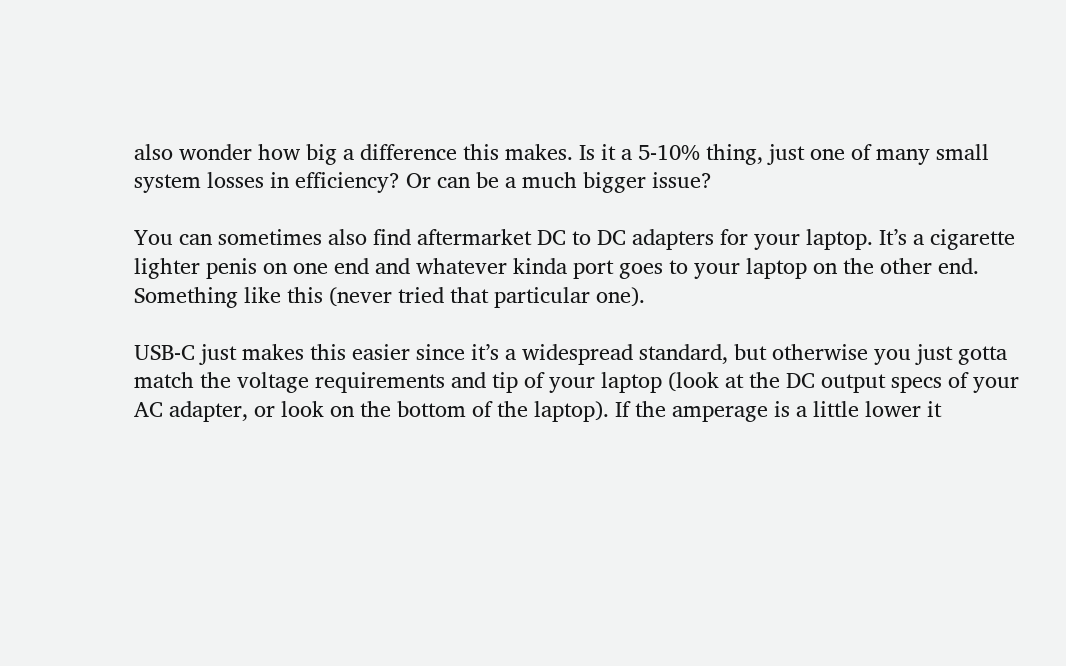also wonder how big a difference this makes. Is it a 5-10% thing, just one of many small system losses in efficiency? Or can be a much bigger issue?

You can sometimes also find aftermarket DC to DC adapters for your laptop. It’s a cigarette lighter penis on one end and whatever kinda port goes to your laptop on the other end. Something like this (never tried that particular one).

USB-C just makes this easier since it’s a widespread standard, but otherwise you just gotta match the voltage requirements and tip of your laptop (look at the DC output specs of your AC adapter, or look on the bottom of the laptop). If the amperage is a little lower it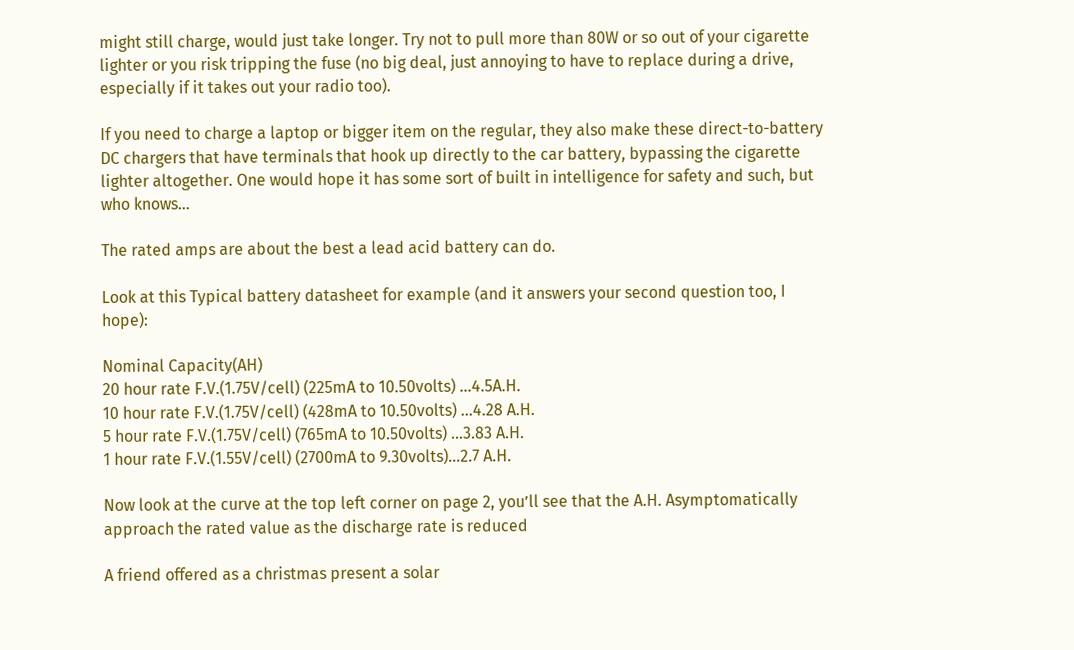might still charge, would just take longer. Try not to pull more than 80W or so out of your cigarette lighter or you risk tripping the fuse (no big deal, just annoying to have to replace during a drive, especially if it takes out your radio too).

If you need to charge a laptop or bigger item on the regular, they also make these direct-to-battery DC chargers that have terminals that hook up directly to the car battery, bypassing the cigarette lighter altogether. One would hope it has some sort of built in intelligence for safety and such, but who knows…

The rated amps are about the best a lead acid battery can do.

Look at this Typical battery datasheet for example (and it answers your second question too, I hope):

Nominal Capacity(AH)
20 hour rate F.V.(1.75V/cell) (225mA to 10.50volts) …4.5A.H.
10 hour rate F.V.(1.75V/cell) (428mA to 10.50volts) …4.28 A.H.
5 hour rate F.V.(1.75V/cell) (765mA to 10.50volts) …3.83 A.H.
1 hour rate F.V.(1.55V/cell) (2700mA to 9.30volts)…2.7 A.H.

Now look at the curve at the top left corner on page 2, you’ll see that the A.H. Asymptomatically approach the rated value as the discharge rate is reduced

A friend offered as a christmas present a solar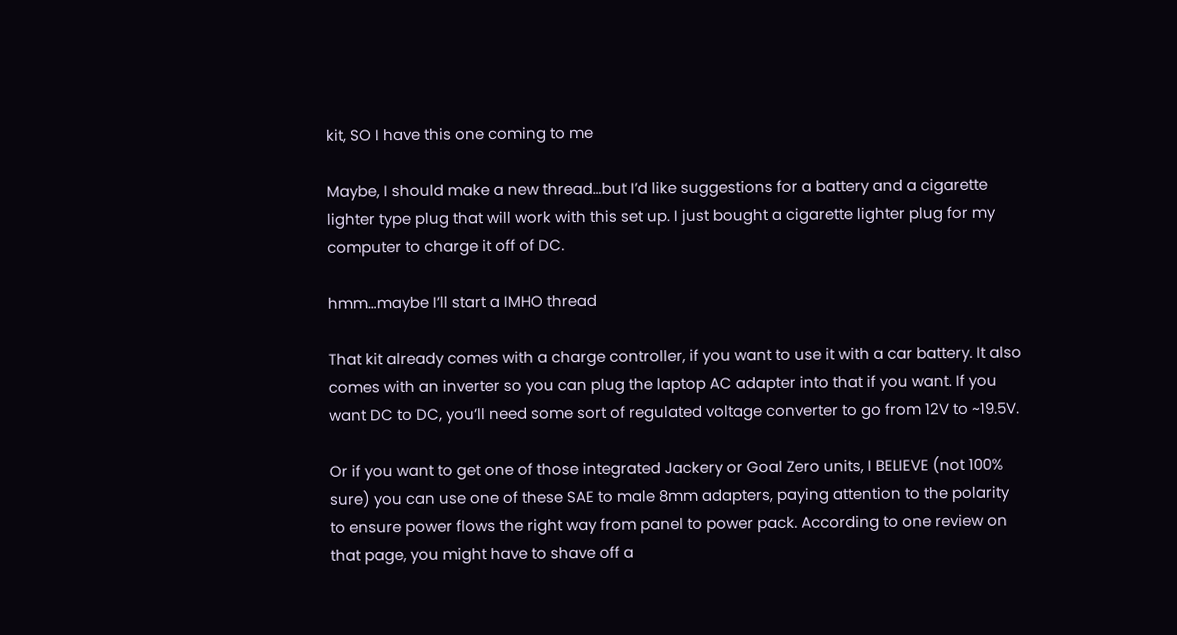kit, SO I have this one coming to me

Maybe, I should make a new thread…but I’d like suggestions for a battery and a cigarette lighter type plug that will work with this set up. I just bought a cigarette lighter plug for my computer to charge it off of DC.

hmm…maybe I’ll start a IMHO thread

That kit already comes with a charge controller, if you want to use it with a car battery. It also comes with an inverter so you can plug the laptop AC adapter into that if you want. If you want DC to DC, you’ll need some sort of regulated voltage converter to go from 12V to ~19.5V.

Or if you want to get one of those integrated Jackery or Goal Zero units, I BELIEVE (not 100% sure) you can use one of these SAE to male 8mm adapters, paying attention to the polarity to ensure power flows the right way from panel to power pack. According to one review on that page, you might have to shave off a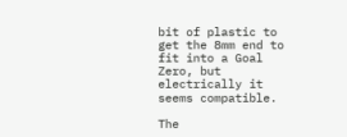bit of plastic to get the 8mm end to fit into a Goal Zero, but electrically it seems compatible.

The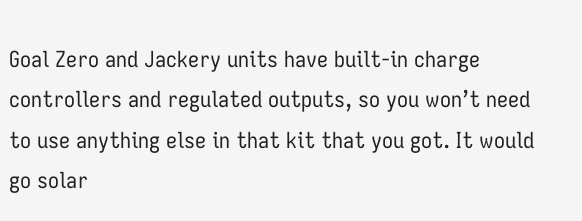Goal Zero and Jackery units have built-in charge controllers and regulated outputs, so you won’t need to use anything else in that kit that you got. It would go solar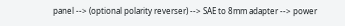panel --> (optional polarity reverser) --> SAE to 8mm adapter --> power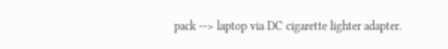pack --> laptop via DC cigarette lighter adapter.